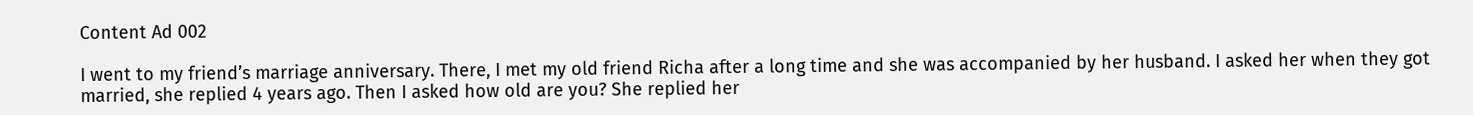Content Ad 002

I went to my friend’s marriage anniversary. There, I met my old friend Richa after a long time and she was accompanied by her husband. I asked her when they got married, she replied 4 years ago. Then I asked how old are you? She replied her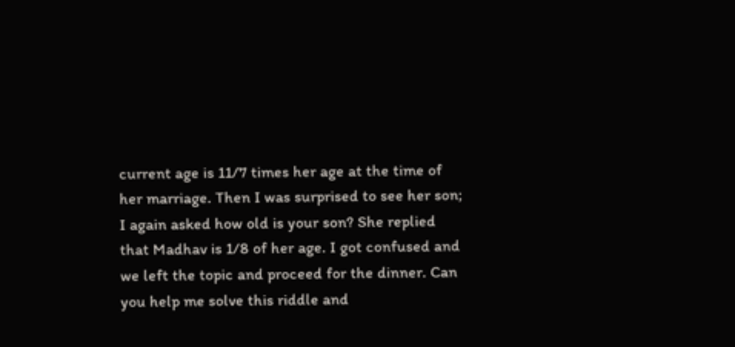current age is 11/7 times her age at the time of her marriage. Then I was surprised to see her son; I again asked how old is your son? She replied that Madhav is 1/8 of her age. I got confused and we left the topic and proceed for the dinner. Can you help me solve this riddle and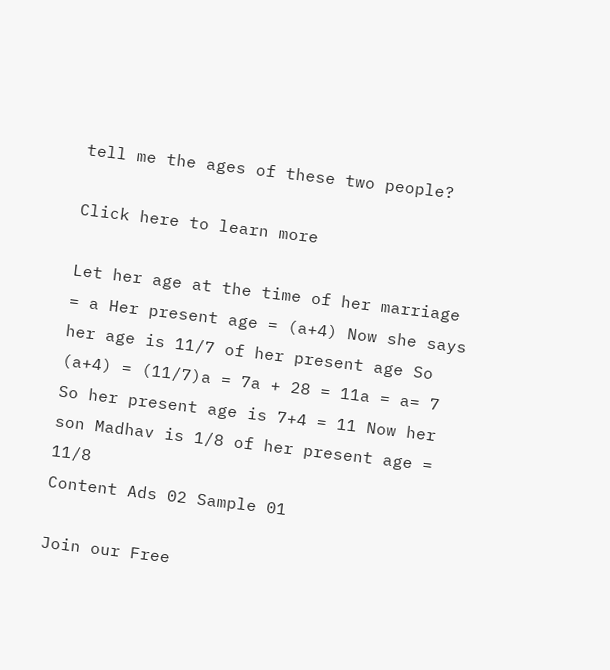tell me the ages of these two people?

Click here to learn more

Let her age at the time of her marriage = a Her present age = (a+4) Now she says her age is 11/7 of her present age So (a+4) = (11/7)a = 7a + 28 = 11a = a= 7 So her present age is 7+4 = 11 Now her son Madhav is 1/8 of her present age = 11/8
Content Ads 02 Sample 01

Join our Free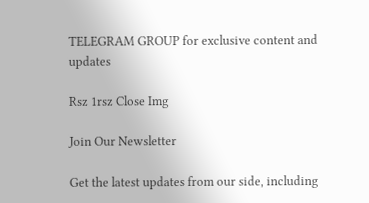TELEGRAM GROUP for exclusive content and updates

Rsz 1rsz Close Img

Join Our Newsletter

Get the latest updates from our side, including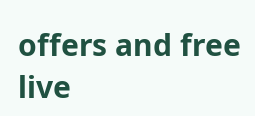offers and free live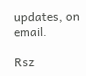updates, on email.

Rsz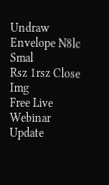Undraw Envelope N8lc Smal
Rsz 1rsz Close Img
Free Live Webinar Update